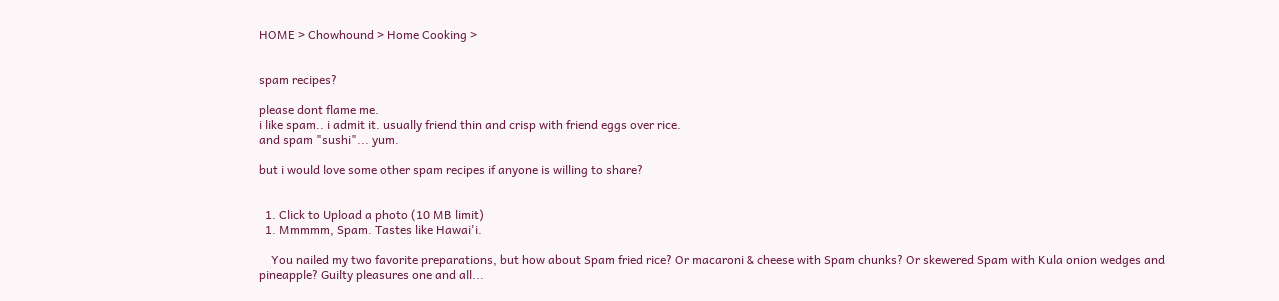HOME > Chowhound > Home Cooking >


spam recipes?

please dont flame me.
i like spam.. i admit it. usually friend thin and crisp with friend eggs over rice.
and spam "sushi"... yum.

but i would love some other spam recipes if anyone is willing to share?


  1. Click to Upload a photo (10 MB limit)
  1. Mmmmm, Spam. Tastes like Hawai'i.

    You nailed my two favorite preparations, but how about Spam fried rice? Or macaroni & cheese with Spam chunks? Or skewered Spam with Kula onion wedges and pineapple? Guilty pleasures one and all...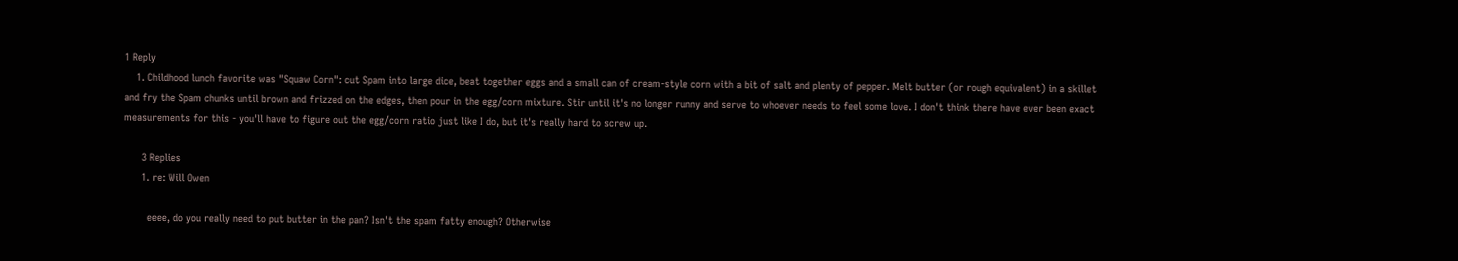1 Reply
    1. Childhood lunch favorite was "Squaw Corn": cut Spam into large dice, beat together eggs and a small can of cream-style corn with a bit of salt and plenty of pepper. Melt butter (or rough equivalent) in a skillet and fry the Spam chunks until brown and frizzed on the edges, then pour in the egg/corn mixture. Stir until it's no longer runny and serve to whoever needs to feel some love. I don't think there have ever been exact measurements for this - you'll have to figure out the egg/corn ratio just like I do, but it's really hard to screw up.

      3 Replies
      1. re: Will Owen

        eeee, do you really need to put butter in the pan? Isn't the spam fatty enough? Otherwise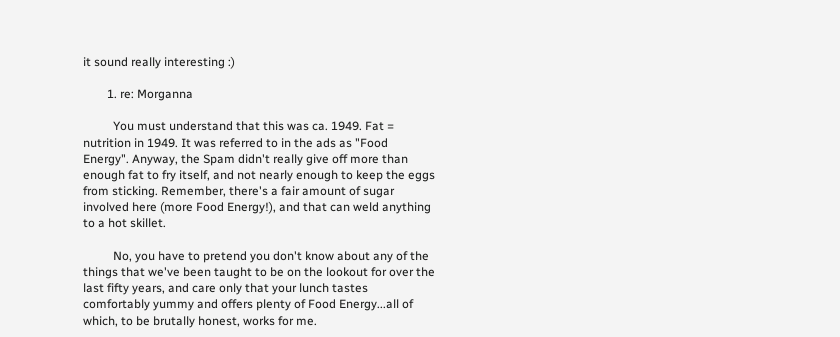it sound really interesting :)

        1. re: Morganna

          You must understand that this was ca. 1949. Fat = nutrition in 1949. It was referred to in the ads as "Food Energy". Anyway, the Spam didn't really give off more than enough fat to fry itself, and not nearly enough to keep the eggs from sticking. Remember, there's a fair amount of sugar involved here (more Food Energy!), and that can weld anything to a hot skillet.

          No, you have to pretend you don't know about any of the things that we've been taught to be on the lookout for over the last fifty years, and care only that your lunch tastes comfortably yummy and offers plenty of Food Energy...all of which, to be brutally honest, works for me.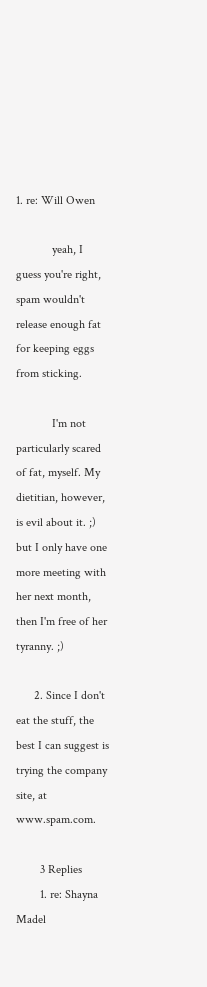1. re: Will Owen

            yeah, I guess you're right, spam wouldn't release enough fat for keeping eggs from sticking.

            I'm not particularly scared of fat, myself. My dietitian, however, is evil about it. ;) but I only have one more meeting with her next month, then I'm free of her tyranny. ;)

      2. Since I don't eat the stuff, the best I can suggest is trying the company site, at www.spam.com.

        3 Replies
        1. re: Shayna Madel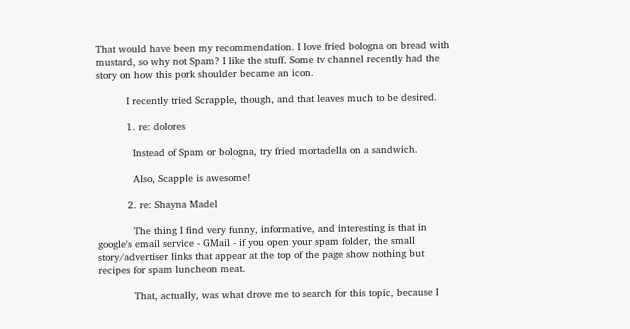That would have been my recommendation. I love fried bologna on bread with mustard, so why not Spam? I like the stuff. Some tv channel recently had the story on how this pork shoulder became an icon.

          I recently tried Scrapple, though, and that leaves much to be desired.

          1. re: dolores

            Instead of Spam or bologna, try fried mortadella on a sandwich.

            Also, Scapple is awesome!

          2. re: Shayna Madel

            The thing I find very funny, informative, and interesting is that in google's email service - GMail - if you open your spam folder, the small story/advertiser links that appear at the top of the page show nothing but recipes for spam luncheon meat.

            That, actually, was what drove me to search for this topic, because I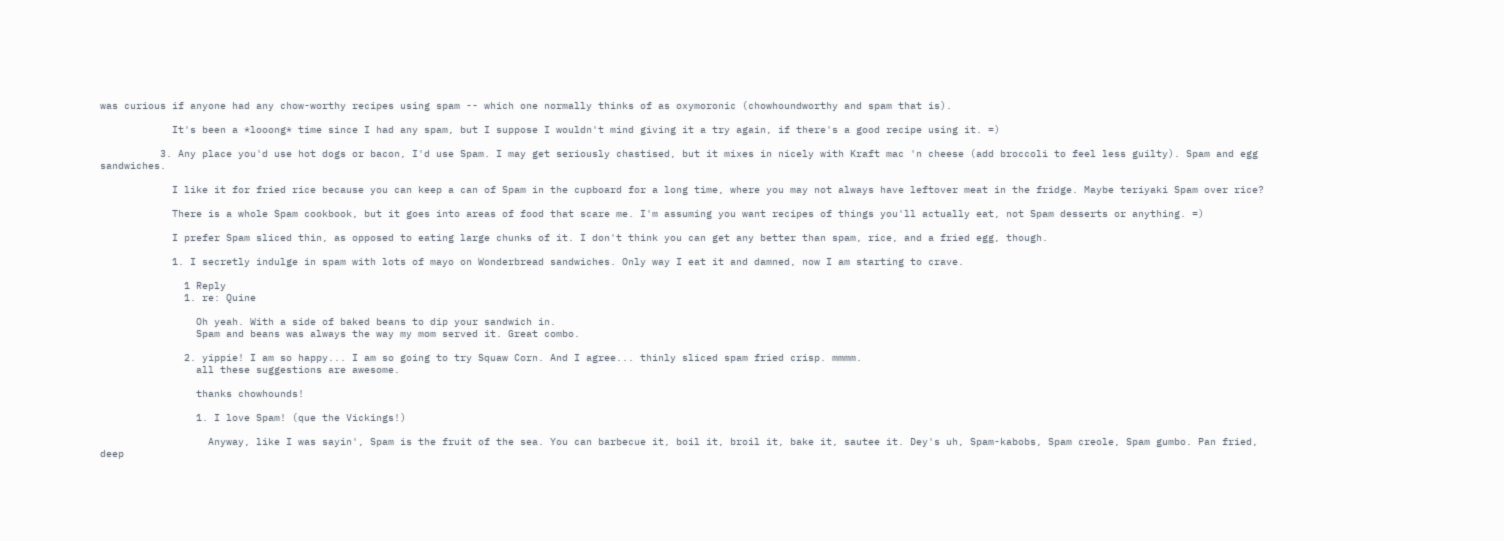was curious if anyone had any chow-worthy recipes using spam -- which one normally thinks of as oxymoronic (chowhoundworthy and spam that is).

            It's been a *looong* time since I had any spam, but I suppose I wouldn't mind giving it a try again, if there's a good recipe using it. =)

          3. Any place you'd use hot dogs or bacon, I'd use Spam. I may get seriously chastised, but it mixes in nicely with Kraft mac 'n cheese (add broccoli to feel less guilty). Spam and egg sandwiches.

            I like it for fried rice because you can keep a can of Spam in the cupboard for a long time, where you may not always have leftover meat in the fridge. Maybe teriyaki Spam over rice?

            There is a whole Spam cookbook, but it goes into areas of food that scare me. I'm assuming you want recipes of things you'll actually eat, not Spam desserts or anything. =)

            I prefer Spam sliced thin, as opposed to eating large chunks of it. I don't think you can get any better than spam, rice, and a fried egg, though.

            1. I secretly indulge in spam with lots of mayo on Wonderbread sandwiches. Only way I eat it and damned, now I am starting to crave.

              1 Reply
              1. re: Quine

                Oh yeah. With a side of baked beans to dip your sandwich in.
                Spam and beans was always the way my mom served it. Great combo.

              2. yippie! I am so happy... I am so going to try Squaw Corn. And I agree... thinly sliced spam fried crisp. mmmm.
                all these suggestions are awesome.

                thanks chowhounds!

                1. I love Spam! (que the Vickings!)

                  Anyway, like I was sayin', Spam is the fruit of the sea. You can barbecue it, boil it, broil it, bake it, sautee it. Dey's uh, Spam-kabobs, Spam creole, Spam gumbo. Pan fried, deep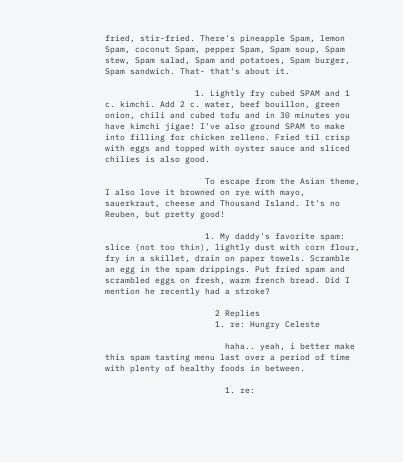fried, stir-fried. There's pineapple Spam, lemon Spam, coconut Spam, pepper Spam, Spam soup, Spam stew, Spam salad, Spam and potatoes, Spam burger, Spam sandwich. That- that's about it.

                  1. Lightly fry cubed SPAM and 1 c. kimchi. Add 2 c. water, beef bouillon, green onion, chili and cubed tofu and in 30 minutes you have kimchi jigae! I've also ground SPAM to make into filling for chicken relleno. Fried til crisp with eggs and topped with oyster sauce and sliced chilies is also good.

                    To escape from the Asian theme, I also love it browned on rye with mayo, sauerkraut, cheese and Thousand Island. It's no Reuben, but pretty good!

                    1. My daddy's favorite spam: slice (not too thin), lightly dust with corn flour, fry in a skillet, drain on paper towels. Scramble an egg in the spam drippings. Put fried spam and scrambled eggs on fresh, warm french bread. Did I mention he recently had a stroke?

                      2 Replies
                      1. re: Hungry Celeste

                        haha.. yeah, i better make this spam tasting menu last over a period of time with plenty of healthy foods in between.

                        1. re: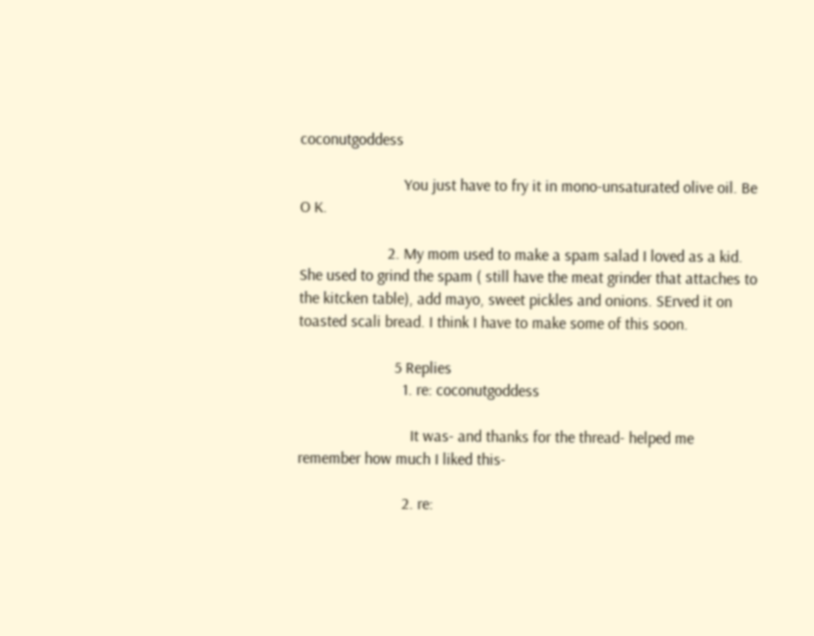coconutgoddess

                          You just have to fry it in mono-unsaturated olive oil. Be O K.

                      2. My mom used to make a spam salad I loved as a kid. She used to grind the spam ( still have the meat grinder that attaches to the kitcken table), add mayo, sweet pickles and onions. SErved it on toasted scali bread. I think I have to make some of this soon.

                        5 Replies
                          1. re: coconutgoddess

                            It was- and thanks for the thread- helped me remember how much I liked this-

                          2. re: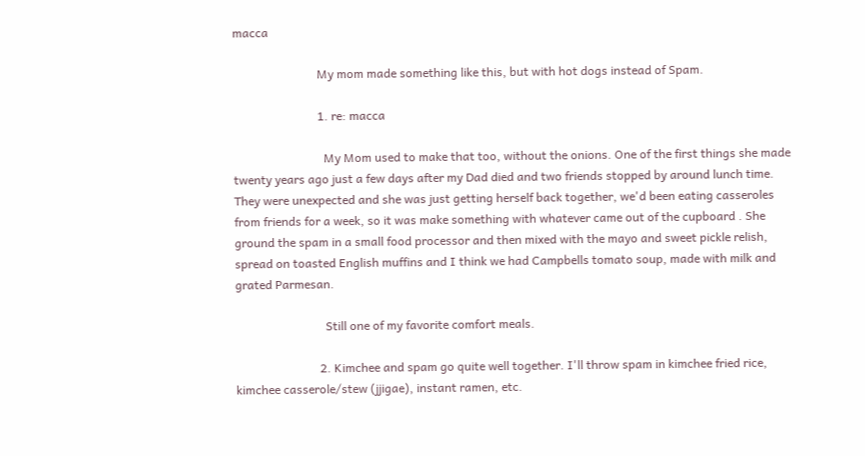macca

                            My mom made something like this, but with hot dogs instead of Spam.

                            1. re: macca

                              My Mom used to make that too, without the onions. One of the first things she made twenty years ago just a few days after my Dad died and two friends stopped by around lunch time. They were unexpected and she was just getting herself back together, we'd been eating casseroles from friends for a week, so it was make something with whatever came out of the cupboard . She ground the spam in a small food processor and then mixed with the mayo and sweet pickle relish, spread on toasted English muffins and I think we had Campbells tomato soup, made with milk and grated Parmesan.

                              Still one of my favorite comfort meals.

                            2. Kimchee and spam go quite well together. I'll throw spam in kimchee fried rice, kimchee casserole/stew (jjigae), instant ramen, etc.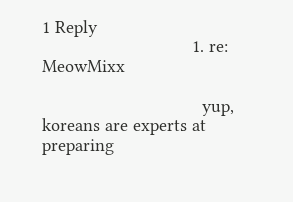1 Reply
                              1. re: MeowMixx

                                yup, koreans are experts at preparing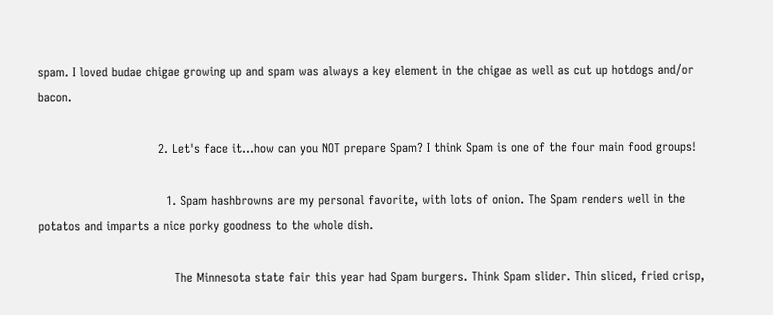spam. I loved budae chigae growing up and spam was always a key element in the chigae as well as cut up hotdogs and/or bacon.

                              2. Let's face it...how can you NOT prepare Spam? I think Spam is one of the four main food groups!

                                1. Spam hashbrowns are my personal favorite, with lots of onion. The Spam renders well in the potatos and imparts a nice porky goodness to the whole dish.

                                  The Minnesota state fair this year had Spam burgers. Think Spam slider. Thin sliced, fried crisp,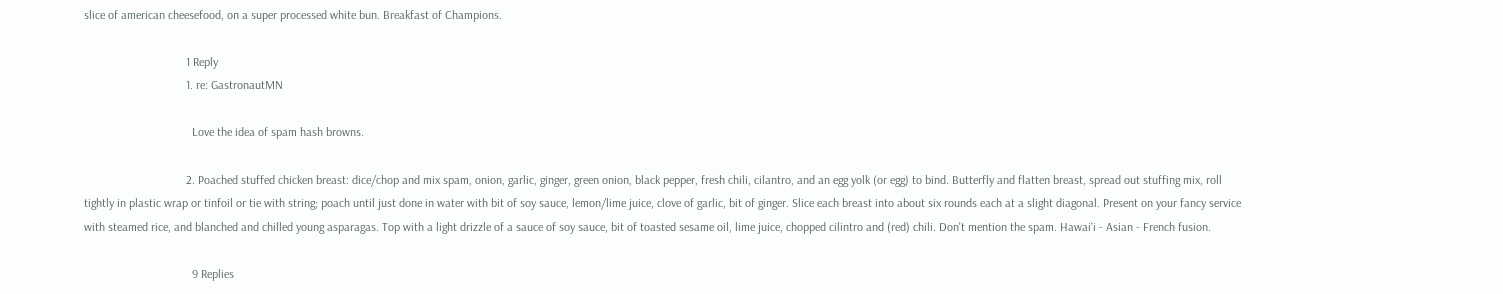slice of american cheesefood, on a super processed white bun. Breakfast of Champions.

                                  1 Reply
                                  1. re: GastronautMN

                                    Love the idea of spam hash browns.

                                  2. Poached stuffed chicken breast: dice/chop and mix spam, onion, garlic, ginger, green onion, black pepper, fresh chili, cilantro, and an egg yolk (or egg) to bind. Butterfly and flatten breast, spread out stuffing mix, roll tightly in plastic wrap or tinfoil or tie with string; poach until just done in water with bit of soy sauce, lemon/lime juice, clove of garlic, bit of ginger. Slice each breast into about six rounds each at a slight diagonal. Present on your fancy service with steamed rice, and blanched and chilled young asparagas. Top with a light drizzle of a sauce of soy sauce, bit of toasted sesame oil, lime juice, chopped cilintro and (red) chili. Don't mention the spam. Hawai'i - Asian - French fusion.

                                    9 Replies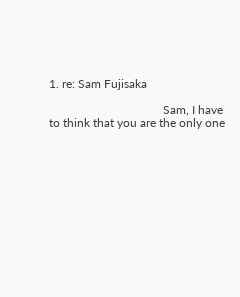1. re: Sam Fujisaka

                                      Sam, I have to think that you are the only one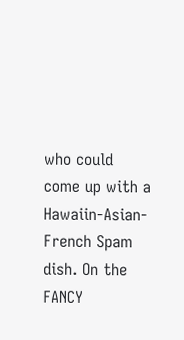who could come up with a Hawaiin-Asian-French Spam dish. On the FANCY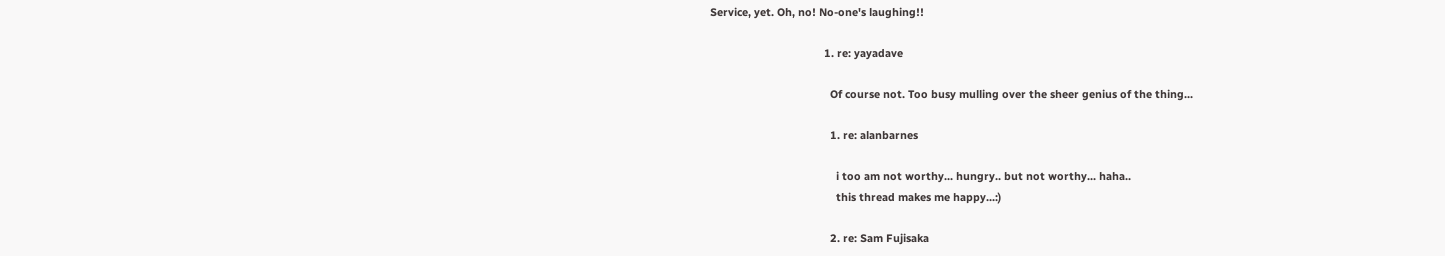Service, yet. Oh, no! No-one's laughing!!

                                      1. re: yayadave

                                        Of course not. Too busy mulling over the sheer genius of the thing...

                                        1. re: alanbarnes

                                          i too am not worthy... hungry.. but not worthy... haha..
                                          this thread makes me happy...:)

                                        2. re: Sam Fujisaka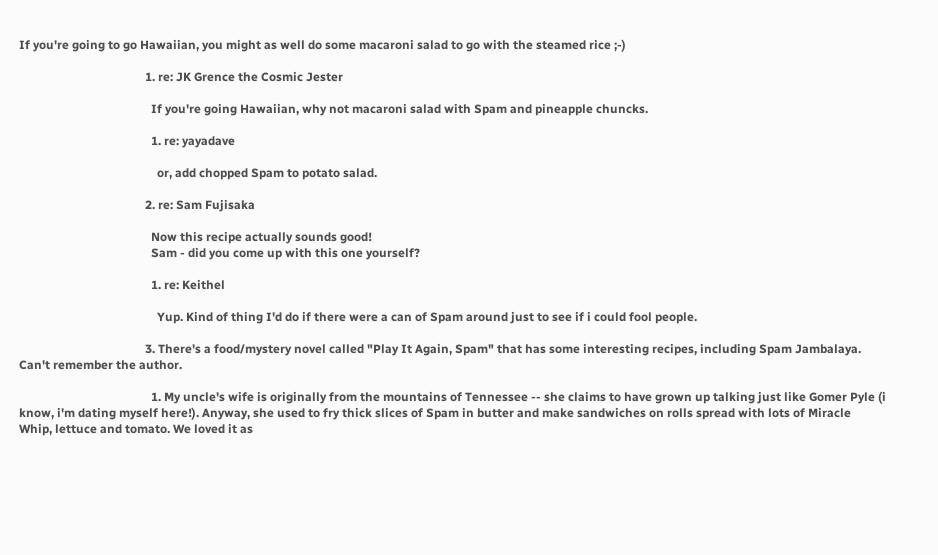If you're going to go Hawaiian, you might as well do some macaroni salad to go with the steamed rice ;-)

                                          1. re: JK Grence the Cosmic Jester

                                            If you're going Hawaiian, why not macaroni salad with Spam and pineapple chuncks.

                                            1. re: yayadave

                                              or, add chopped Spam to potato salad.

                                          2. re: Sam Fujisaka

                                            Now this recipe actually sounds good!
                                            Sam - did you come up with this one yourself?

                                            1. re: Keithel

                                              Yup. Kind of thing I'd do if there were a can of Spam around just to see if i could fool people.

                                          3. There's a food/mystery novel called "Play It Again, Spam" that has some interesting recipes, including Spam Jambalaya. Can't remember the author.

                                            1. My uncle's wife is originally from the mountains of Tennessee -- she claims to have grown up talking just like Gomer Pyle (i know, i'm dating myself here!). Anyway, she used to fry thick slices of Spam in butter and make sandwiches on rolls spread with lots of Miracle Whip, lettuce and tomato. We loved it as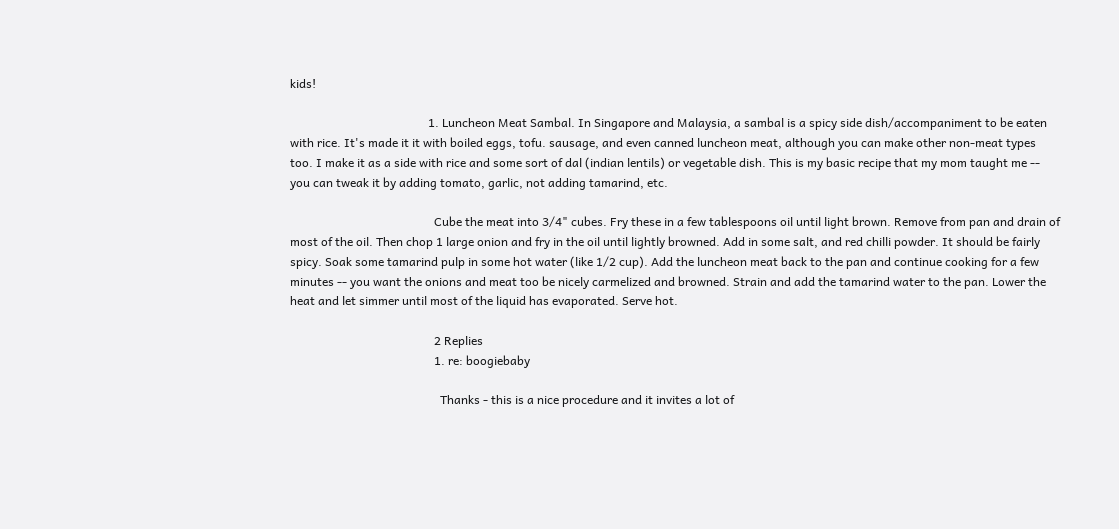kids!

                                              1. Luncheon Meat Sambal. In Singapore and Malaysia, a sambal is a spicy side dish/accompaniment to be eaten with rice. It's made it it with boiled eggs, tofu. sausage, and even canned luncheon meat, although you can make other non-meat types too. I make it as a side with rice and some sort of dal (indian lentils) or vegetable dish. This is my basic recipe that my mom taught me -- you can tweak it by adding tomato, garlic, not adding tamarind, etc.

                                                Cube the meat into 3/4" cubes. Fry these in a few tablespoons oil until light brown. Remove from pan and drain of most of the oil. Then chop 1 large onion and fry in the oil until lightly browned. Add in some salt, and red chilli powder. It should be fairly spicy. Soak some tamarind pulp in some hot water (like 1/2 cup). Add the luncheon meat back to the pan and continue cooking for a few minutes -- you want the onions and meat too be nicely carmelized and browned. Strain and add the tamarind water to the pan. Lower the heat and let simmer until most of the liquid has evaporated. Serve hot.

                                                2 Replies
                                                1. re: boogiebaby

                                                  Thanks - this is a nice procedure and it invites a lot of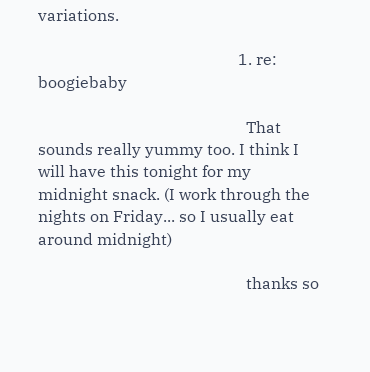variations.

                                                  1. re: boogiebaby

                                                    That sounds really yummy too. I think I will have this tonight for my midnight snack. (I work through the nights on Friday... so I usually eat around midnight)

                                                    thanks so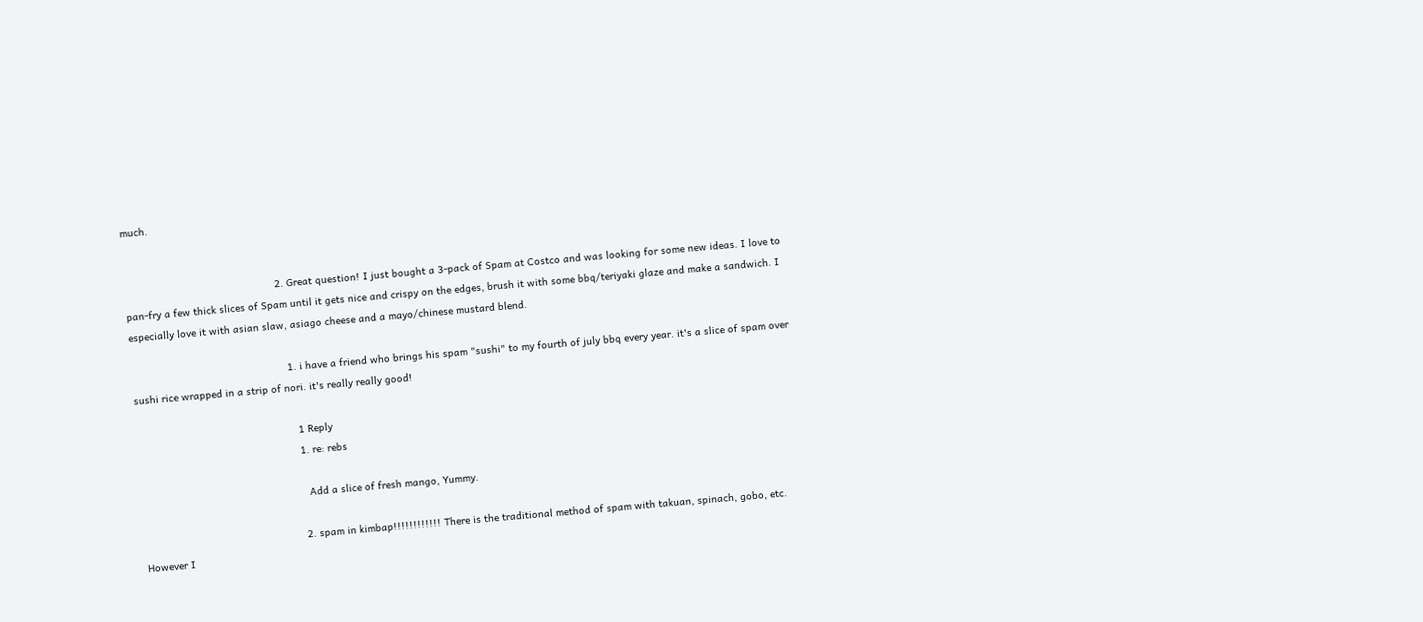much.


                                                  2. Great question! I just bought a 3-pack of Spam at Costco and was looking for some new ideas. I love to pan-fry a few thick slices of Spam until it gets nice and crispy on the edges, brush it with some bbq/teriyaki glaze and make a sandwich. I especially love it with asian slaw, asiago cheese and a mayo/chinese mustard blend.

                                                    1. i have a friend who brings his spam "sushi" to my fourth of july bbq every year. it's a slice of spam over sushi rice wrapped in a strip of nori. it's really really good!

                                                      1 Reply
                                                      1. re: rebs

                                                        Add a slice of fresh mango, Yummy.

                                                      2. spam in kimbap!!!!!!!!!!!! There is the traditional method of spam with takuan, spinach, gobo, etc. However I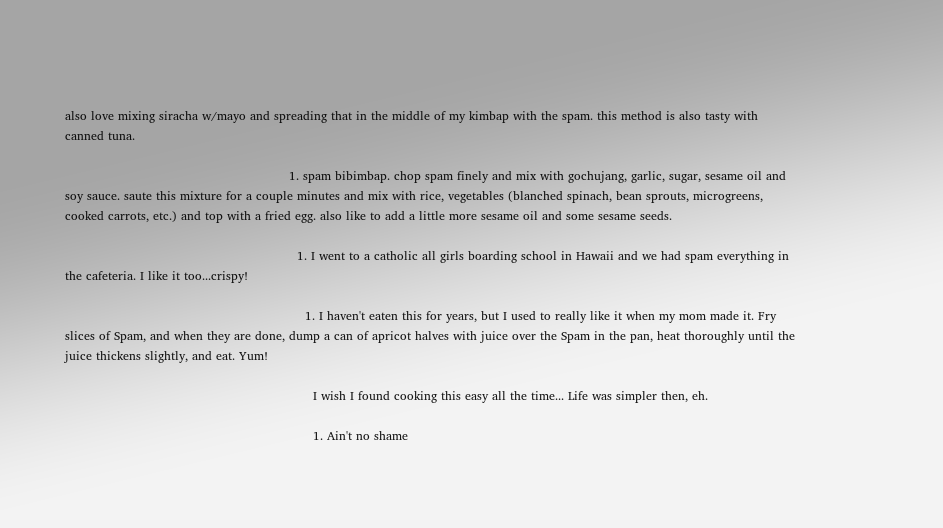also love mixing siracha w/mayo and spreading that in the middle of my kimbap with the spam. this method is also tasty with canned tuna.

                                                        1. spam bibimbap. chop spam finely and mix with gochujang, garlic, sugar, sesame oil and soy sauce. saute this mixture for a couple minutes and mix with rice, vegetables (blanched spinach, bean sprouts, microgreens, cooked carrots, etc.) and top with a fried egg. also like to add a little more sesame oil and some sesame seeds.

                                                          1. I went to a catholic all girls boarding school in Hawaii and we had spam everything in the cafeteria. I like it too...crispy!

                                                            1. I haven't eaten this for years, but I used to really like it when my mom made it. Fry slices of Spam, and when they are done, dump a can of apricot halves with juice over the Spam in the pan, heat thoroughly until the juice thickens slightly, and eat. Yum!

                                                              I wish I found cooking this easy all the time... Life was simpler then, eh.

                                                              1. Ain't no shame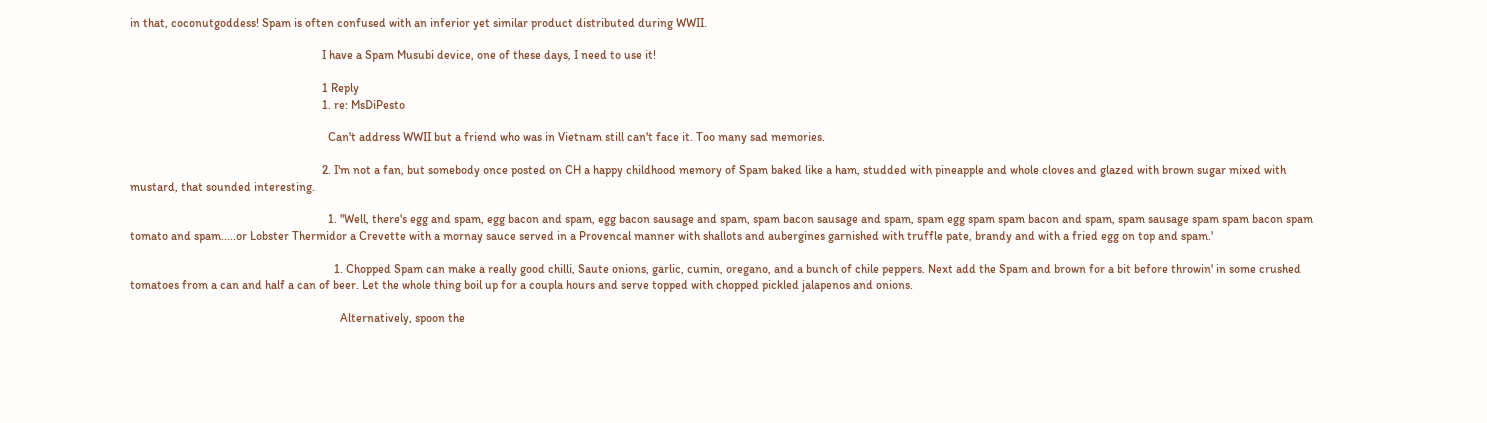in that, coconutgoddess! Spam is often confused with an inferior yet similar product distributed during WWII.

                                                                I have a Spam Musubi device, one of these days, I need to use it!

                                                                1 Reply
                                                                1. re: MsDiPesto

                                                                  Can't address WWII but a friend who was in Vietnam still can't face it. Too many sad memories.

                                                                2. I'm not a fan, but somebody once posted on CH a happy childhood memory of Spam baked like a ham, studded with pineapple and whole cloves and glazed with brown sugar mixed with mustard, that sounded interesting.

                                                                  1. "Well, there's egg and spam, egg bacon and spam, egg bacon sausage and spam, spam bacon sausage and spam, spam egg spam spam bacon and spam, spam sausage spam spam bacon spam tomato and spam.....or Lobster Thermidor a Crevette with a mornay sauce served in a Provencal manner with shallots and aubergines garnished with truffle pate, brandy and with a fried egg on top and spam.'

                                                                    1. Chopped Spam can make a really good chilli, Saute onions, garlic, cumin, oregano, and a bunch of chile peppers. Next add the Spam and brown for a bit before throwin' in some crushed tomatoes from a can and half a can of beer. Let the whole thing boil up for a coupla hours and serve topped with chopped pickled jalapenos and onions.

                                                                      Alternatively, spoon the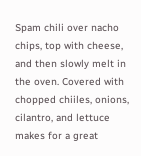Spam chili over nacho chips, top with cheese, and then slowly melt in the oven. Covered with chopped chiiles, onions, cilantro, and lettuce makes for a great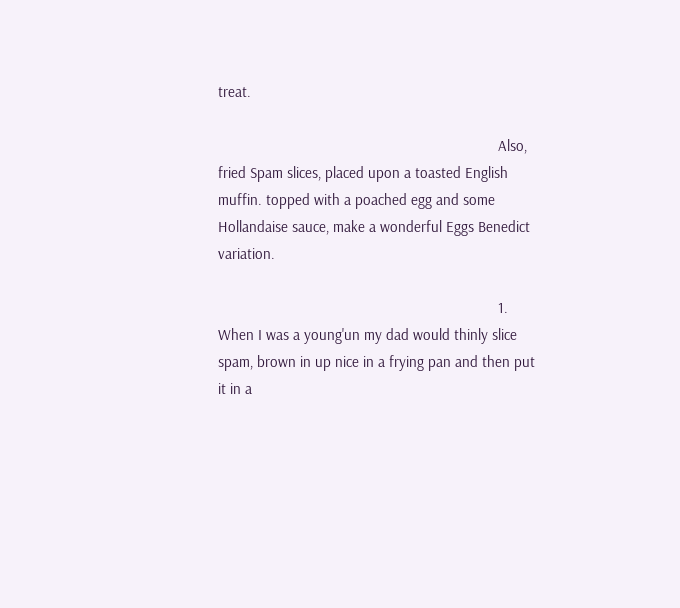treat.

                                                                      Also, fried Spam slices, placed upon a toasted English muffin. topped with a poached egg and some Hollandaise sauce, make a wonderful Eggs Benedict variation.

                                                                      1. When I was a young'un my dad would thinly slice spam, brown in up nice in a frying pan and then put it in a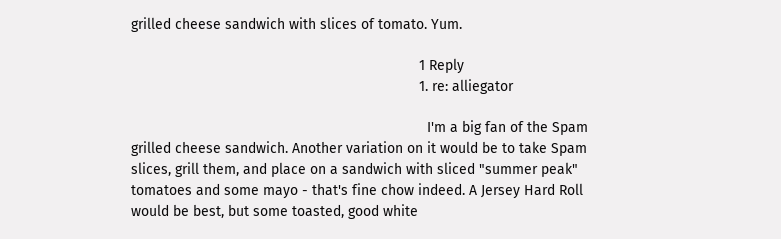grilled cheese sandwich with slices of tomato. Yum.

                                                                        1 Reply
                                                                        1. re: alliegator

                                                                          I'm a big fan of the Spam grilled cheese sandwich. Another variation on it would be to take Spam slices, grill them, and place on a sandwich with sliced "summer peak" tomatoes and some mayo - that's fine chow indeed. A Jersey Hard Roll would be best, but some toasted, good white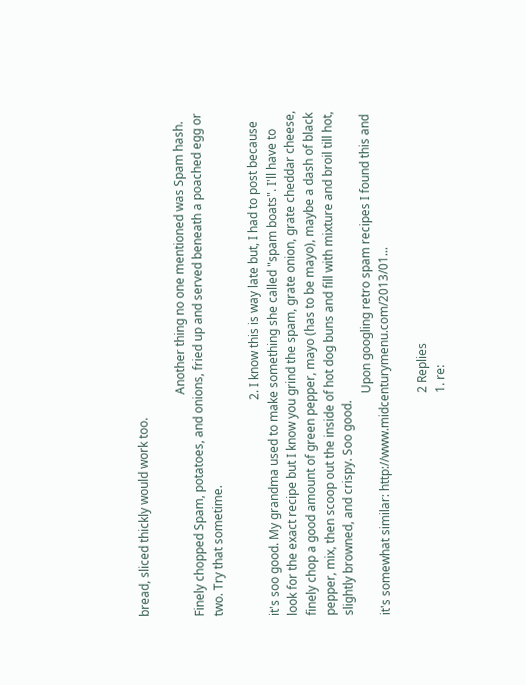bread, sliced thickly would work too.

                                                                          Another thing no one mentioned was Spam hash. Finely chopped Spam, potatoes, and onions, fried up and served beneath a poached egg or two. Try that sometime.

                                                                        2. I know this is way late but, I had to post because it's soo good. My grandma used to make something she called "spam boats". I'll have to look for the exact recipe but I know you grind the spam, grate onion, grate cheddar cheese, finely chop a good amount of green pepper, mayo (has to be mayo), maybe a dash of black pepper, mix, then scoop out the inside of hot dog buns and fill with mixture and broil till hot, slightly browned, and crispy. Soo good.
                                                                          Upon googling retro spam recipes I found this and it's somewhat similar: http://www.midcenturymenu.com/2013/01...

                                                                          2 Replies
                                                                          1. re: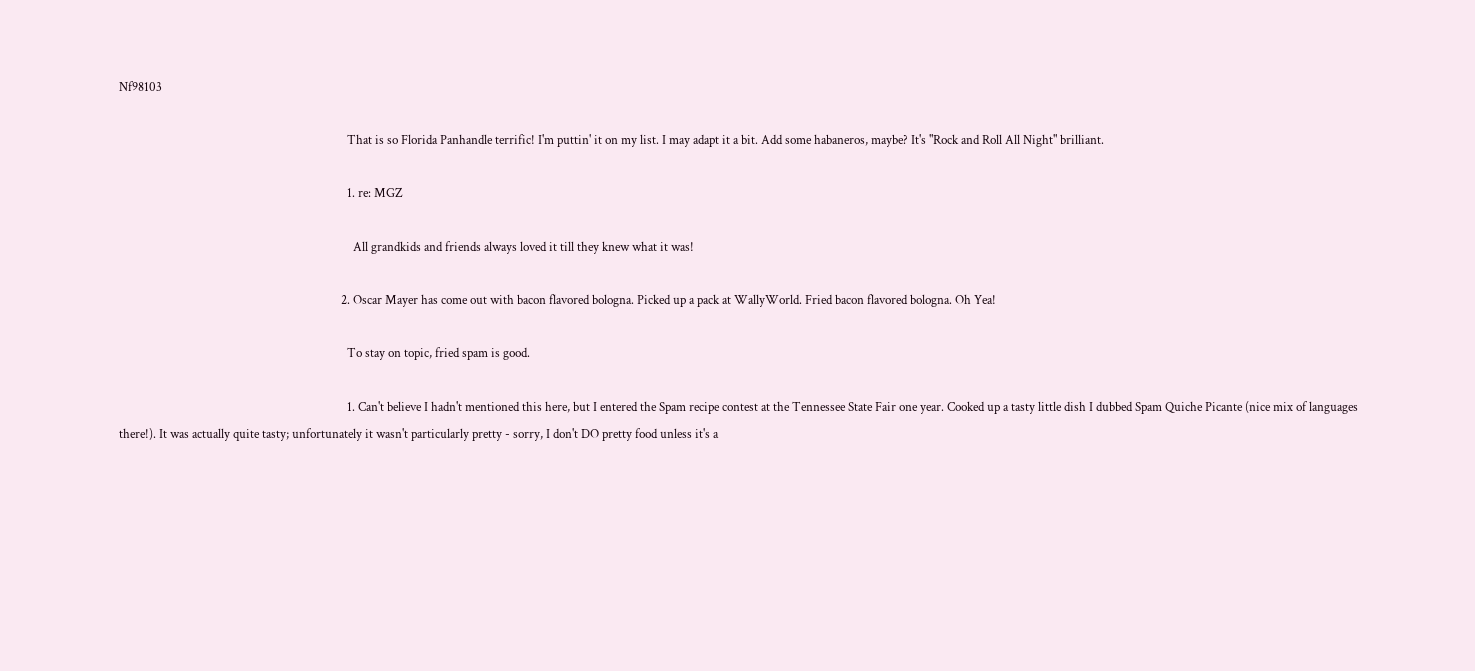Nf98103

                                                                            That is so Florida Panhandle terrific! I'm puttin' it on my list. I may adapt it a bit. Add some habaneros, maybe? It's "Rock and Roll All Night" brilliant.

                                                                            1. re: MGZ

                                                                              All grandkids and friends always loved it till they knew what it was!

                                                                          2. Oscar Mayer has come out with bacon flavored bologna. Picked up a pack at WallyWorld. Fried bacon flavored bologna. Oh Yea!

                                                                            To stay on topic, fried spam is good.

                                                                            1. Can't believe I hadn't mentioned this here, but I entered the Spam recipe contest at the Tennessee State Fair one year. Cooked up a tasty little dish I dubbed Spam Quiche Picante (nice mix of languages there!). It was actually quite tasty; unfortunately it wasn't particularly pretty - sorry, I don't DO pretty food unless it's a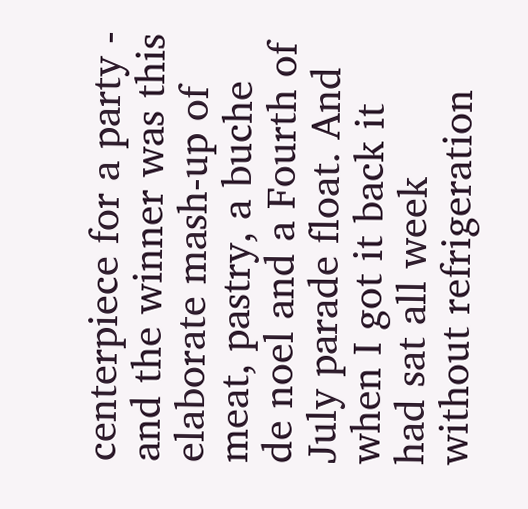centerpiece for a party - and the winner was this elaborate mash-up of meat, pastry, a buche de noel and a Fourth of July parade float. And when I got it back it had sat all week without refrigeration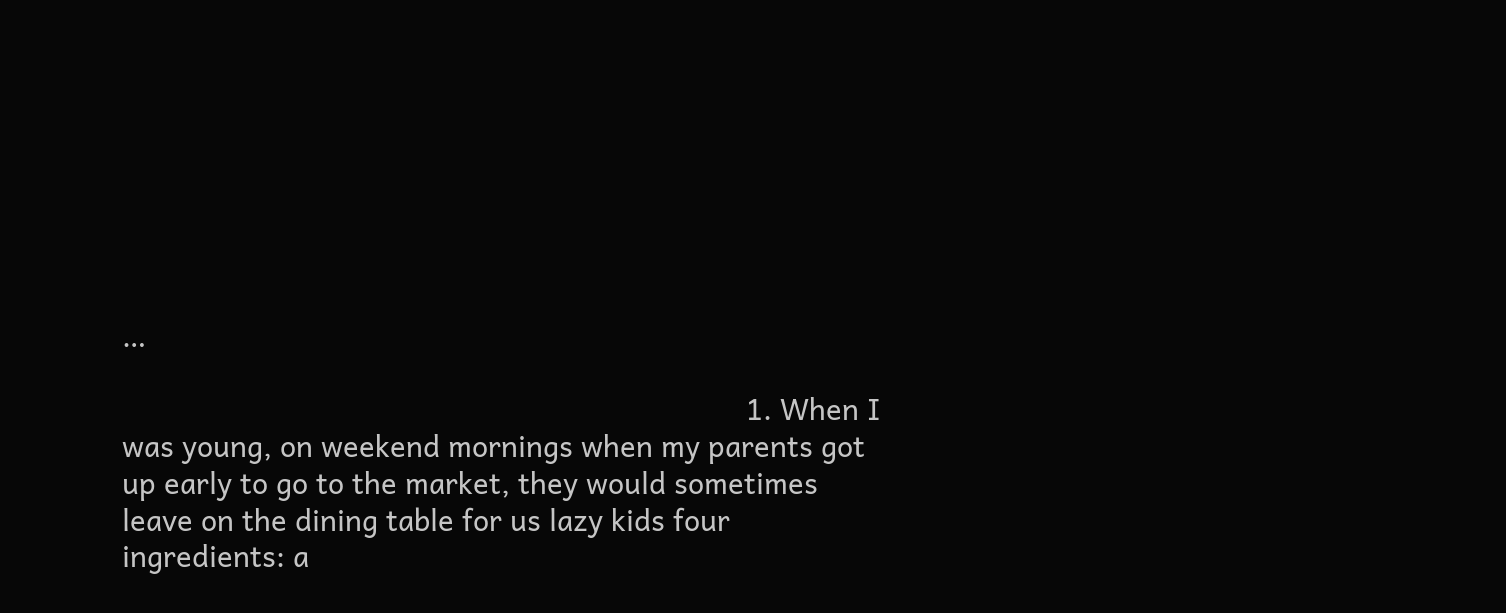…

                                                                              1. When I was young, on weekend mornings when my parents got up early to go to the market, they would sometimes leave on the dining table for us lazy kids four ingredients: a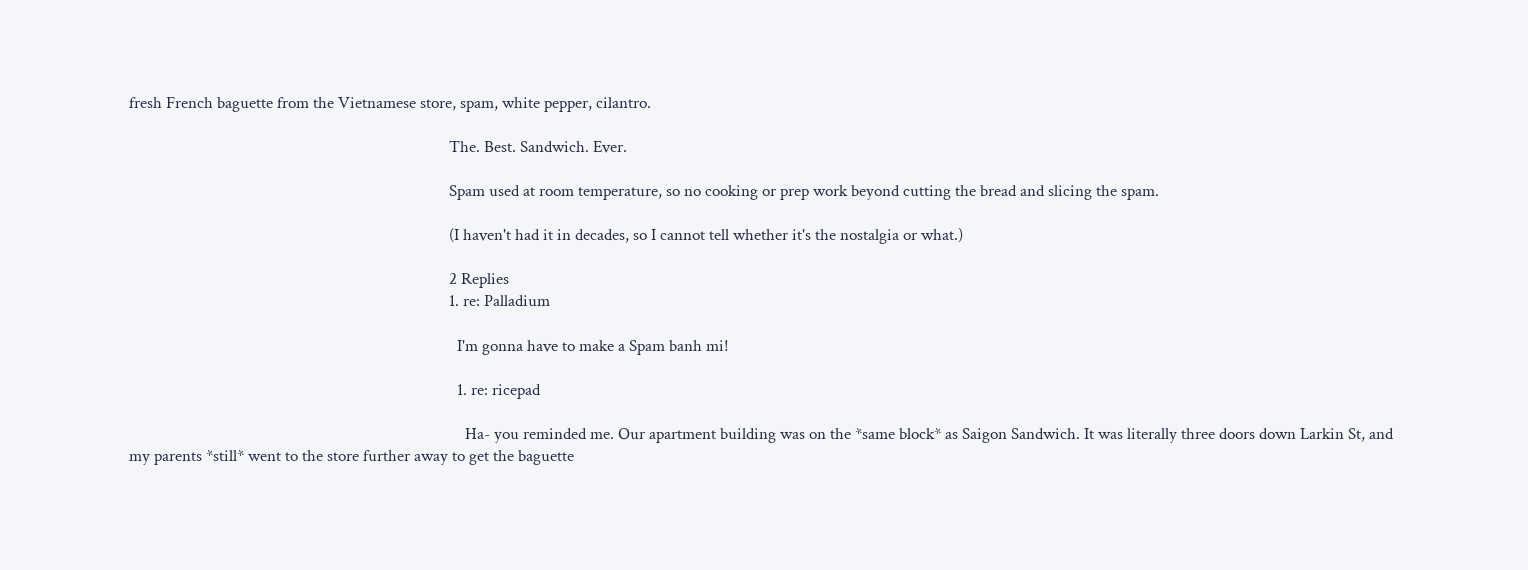fresh French baguette from the Vietnamese store, spam, white pepper, cilantro.

                                                                                The. Best. Sandwich. Ever.

                                                                                Spam used at room temperature, so no cooking or prep work beyond cutting the bread and slicing the spam.

                                                                                (I haven't had it in decades, so I cannot tell whether it's the nostalgia or what.)

                                                                                2 Replies
                                                                                1. re: Palladium

                                                                                  I'm gonna have to make a Spam banh mi!

                                                                                  1. re: ricepad

                                                                                    Ha- you reminded me. Our apartment building was on the *same block* as Saigon Sandwich. It was literally three doors down Larkin St, and my parents *still* went to the store further away to get the baguette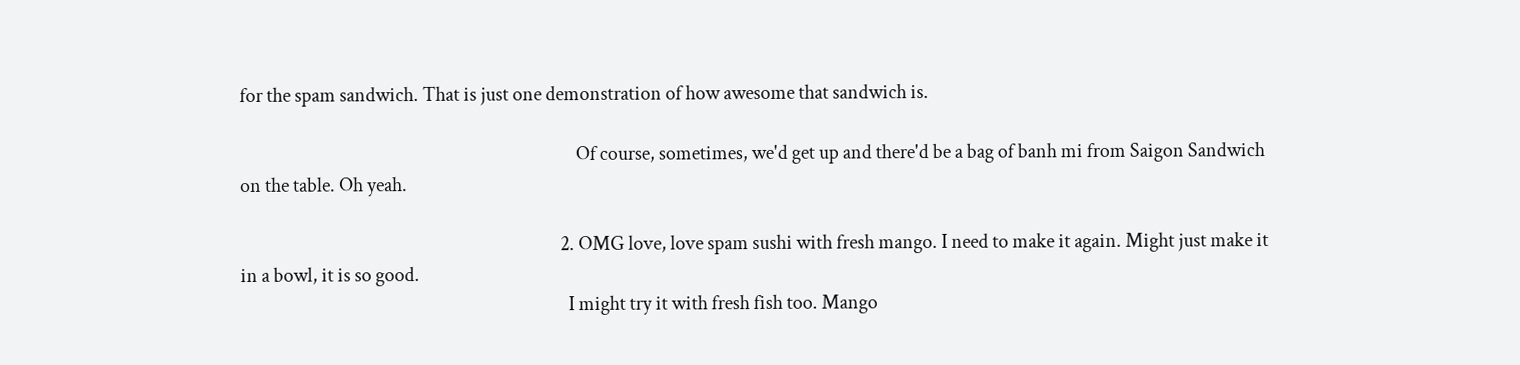for the spam sandwich. That is just one demonstration of how awesome that sandwich is.

                                                                                    Of course, sometimes, we'd get up and there'd be a bag of banh mi from Saigon Sandwich on the table. Oh yeah.

                                                                                2. OMG love, love spam sushi with fresh mango. I need to make it again. Might just make it in a bowl, it is so good.
                                                                                  I might try it with fresh fish too. Mango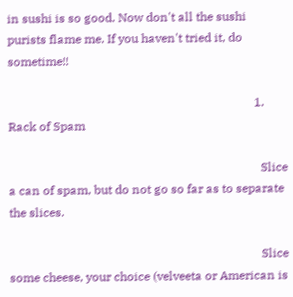in sushi is so good. Now don't all the sushi purists flame me. If you haven't tried it, do sometime!!

                                                                                  1. Rack of Spam

                                                                                    Slice a can of spam, but do not go so far as to separate the slices.

                                                                                    Slice some cheese, your choice (velveeta or American is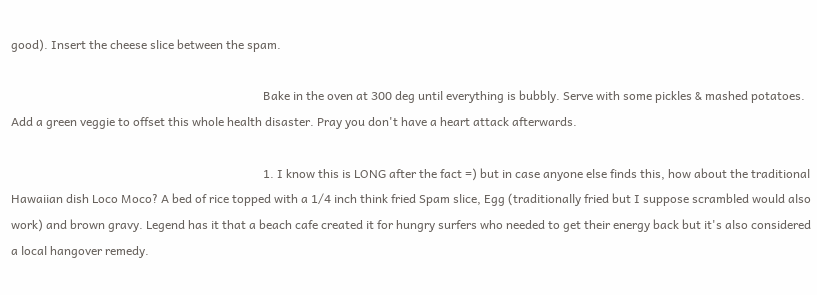good). Insert the cheese slice between the spam.

                                                                                    Bake in the oven at 300 deg until everything is bubbly. Serve with some pickles & mashed potatoes. Add a green veggie to offset this whole health disaster. Pray you don't have a heart attack afterwards.

                                                                                    1. I know this is LONG after the fact =) but in case anyone else finds this, how about the traditional Hawaiian dish Loco Moco? A bed of rice topped with a 1/4 inch think fried Spam slice, Egg (traditionally fried but I suppose scrambled would also work) and brown gravy. Legend has it that a beach cafe created it for hungry surfers who needed to get their energy back but it's also considered a local hangover remedy.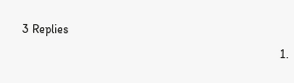3 Replies
                                                                                      1.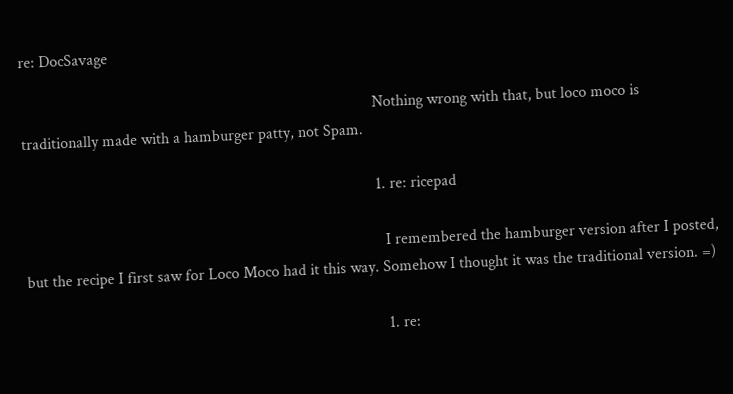re: DocSavage

                                                                                        Nothing wrong with that, but loco moco is traditionally made with a hamburger patty, not Spam.

                                                                                        1. re: ricepad

                                                                                          I remembered the hamburger version after I posted, but the recipe I first saw for Loco Moco had it this way. Somehow I thought it was the traditional version. =)

                                                                                          1. re: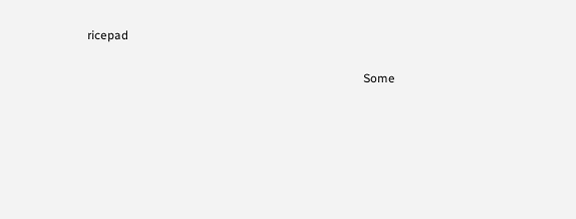ricepad

                                                                                            Some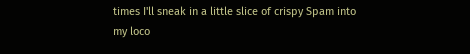times I'll sneak in a little slice of crispy Spam into my loco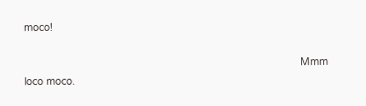moco!

                                                                                            Mmm loco moco.